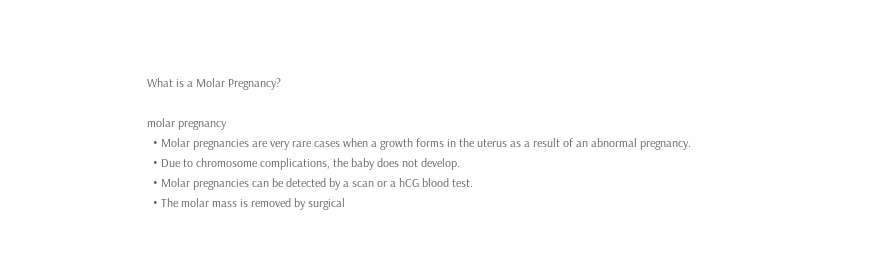What is a Molar Pregnancy?

molar pregnancy
  • Molar pregnancies are very rare cases when a growth forms in the uterus as a result of an abnormal pregnancy.
  • Due to chromosome complications, the baby does not develop.
  • Molar pregnancies can be detected by a scan or a hCG blood test.
  • The molar mass is removed by surgical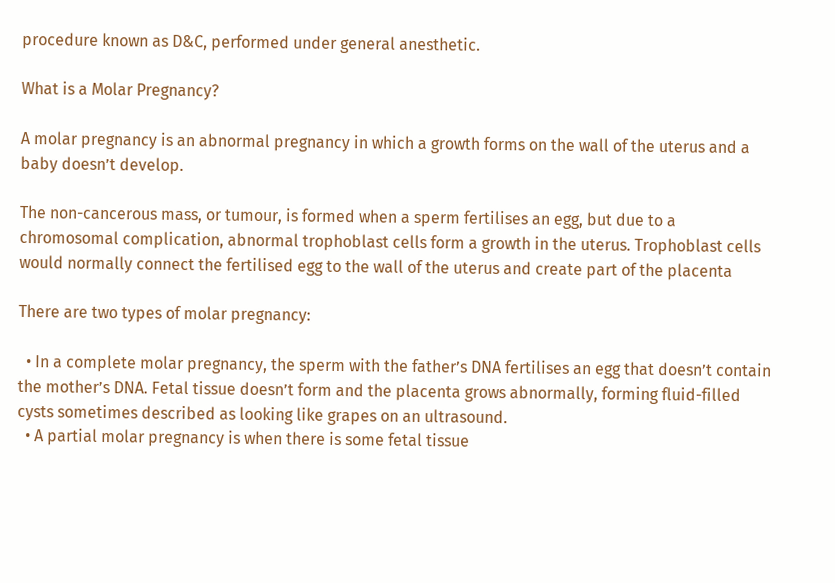procedure known as D&C, performed under general anesthetic.

What is a Molar Pregnancy?

A molar pregnancy is an abnormal pregnancy in which a growth forms on the wall of the uterus and a baby doesn’t develop.

The non-cancerous mass, or tumour, is formed when a sperm fertilises an egg, but due to a chromosomal complication, abnormal trophoblast cells form a growth in the uterus. Trophoblast cells would normally connect the fertilised egg to the wall of the uterus and create part of the placenta

There are two types of molar pregnancy:

  • In a complete molar pregnancy, the sperm with the father’s DNA fertilises an egg that doesn’t contain the mother’s DNA. Fetal tissue doesn’t form and the placenta grows abnormally, forming fluid-filled cysts sometimes described as looking like grapes on an ultrasound.
  • A partial molar pregnancy is when there is some fetal tissue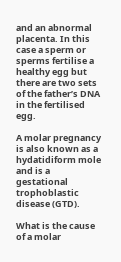and an abnormal placenta. In this case a sperm or sperms fertilise a healthy egg but there are two sets of the father’s DNA in the fertilised egg.

A molar pregnancy is also known as a hydatidiform mole and is a gestational trophoblastic disease (GTD).

What is the cause of a molar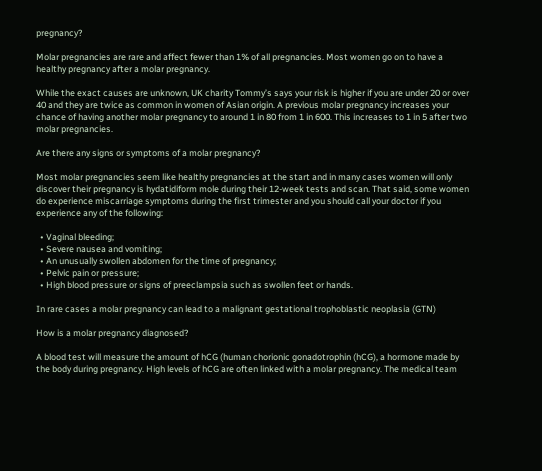pregnancy?

Molar pregnancies are rare and affect fewer than 1% of all pregnancies. Most women go on to have a healthy pregnancy after a molar pregnancy.

While the exact causes are unknown, UK charity Tommy’s says your risk is higher if you are under 20 or over 40 and they are twice as common in women of Asian origin. A previous molar pregnancy increases your chance of having another molar pregnancy to around 1 in 80 from 1 in 600. This increases to 1 in 5 after two molar pregnancies.

Are there any signs or symptoms of a molar pregnancy?

Most molar pregnancies seem like healthy pregnancies at the start and in many cases women will only discover their pregnancy is hydatidiform mole during their 12-week tests and scan. That said, some women do experience miscarriage symptoms during the first trimester and you should call your doctor if you experience any of the following:

  • Vaginal bleeding;
  • Severe nausea and vomiting;
  • An unusually swollen abdomen for the time of pregnancy;
  • Pelvic pain or pressure;
  • High blood pressure or signs of preeclampsia such as swollen feet or hands.

In rare cases a molar pregnancy can lead to a malignant gestational trophoblastic neoplasia (GTN)

How is a molar pregnancy diagnosed?

A blood test will measure the amount of hCG (human chorionic gonadotrophin (hCG), a hormone made by the body during pregnancy. High levels of hCG are often linked with a molar pregnancy. The medical team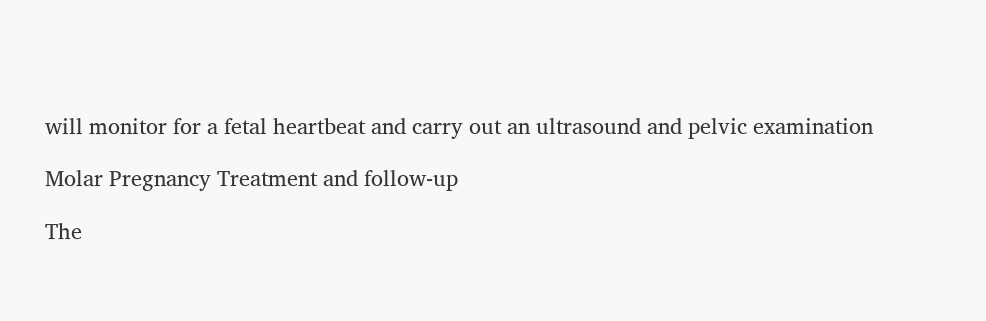will monitor for a fetal heartbeat and carry out an ultrasound and pelvic examination

Molar Pregnancy Treatment and follow-up

The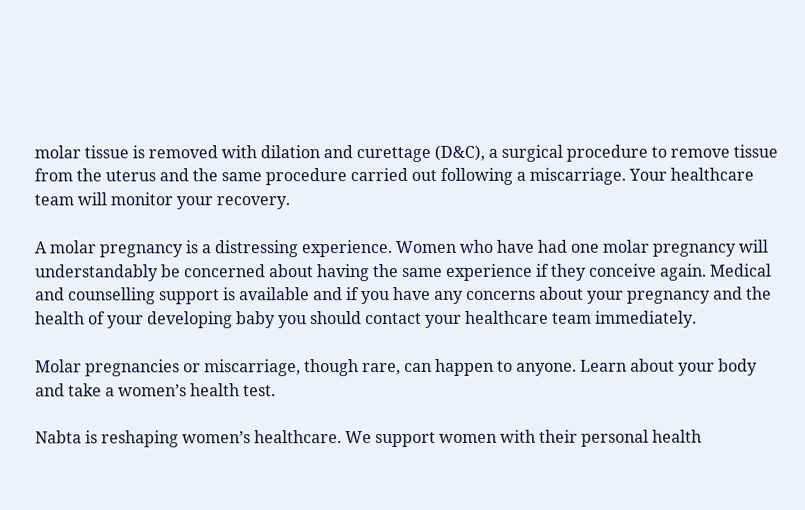molar tissue is removed with dilation and curettage (D&C), a surgical procedure to remove tissue from the uterus and the same procedure carried out following a miscarriage. Your healthcare team will monitor your recovery.

A molar pregnancy is a distressing experience. Women who have had one molar pregnancy will understandably be concerned about having the same experience if they conceive again. Medical and counselling support is available and if you have any concerns about your pregnancy and the health of your developing baby you should contact your healthcare team immediately.

Molar pregnancies or miscarriage, though rare, can happen to anyone. Learn about your body and take a women’s health test.

Nabta is reshaping women’s healthcare. We support women with their personal health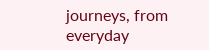journeys, from everyday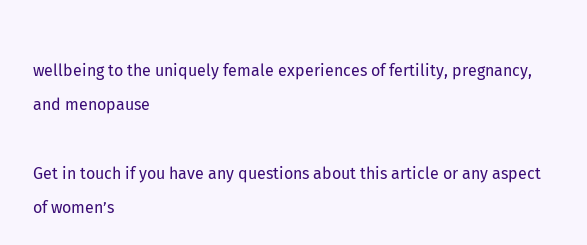wellbeing to the uniquely female experiences of fertility, pregnancy, and menopause

Get in touch if you have any questions about this article or any aspect of women’s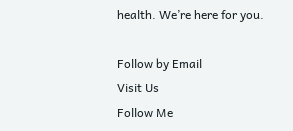health. We’re here for you.

Follow by Email
Visit Us
Follow Me